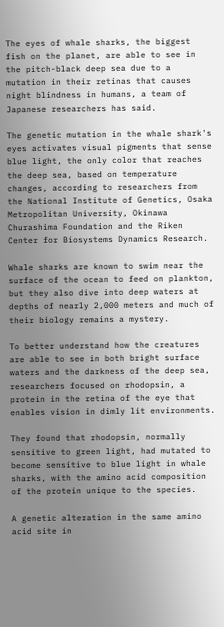The eyes of whale sharks, the biggest fish on the planet, are able to see in the pitch-black deep sea due to a mutation in their retinas that causes night blindness in humans, a team of Japanese researchers has said.

The genetic mutation in the whale shark's eyes activates visual pigments that sense blue light, the only color that reaches the deep sea, based on temperature changes, according to researchers from the National Institute of Genetics, Osaka Metropolitan University, Okinawa Churashima Foundation and the Riken Center for Biosystems Dynamics Research.

Whale sharks are known to swim near the surface of the ocean to feed on plankton, but they also dive into deep waters at depths of nearly 2,000 meters and much of their biology remains a mystery.

To better understand how the creatures are able to see in both bright surface waters and the darkness of the deep sea, researchers focused on rhodopsin, a protein in the retina of the eye that enables vision in dimly lit environments.

They found that rhodopsin, normally sensitive to green light, had mutated to become sensitive to blue light in whale sharks, with the amino acid composition of the protein unique to the species.

A genetic alteration in the same amino acid site in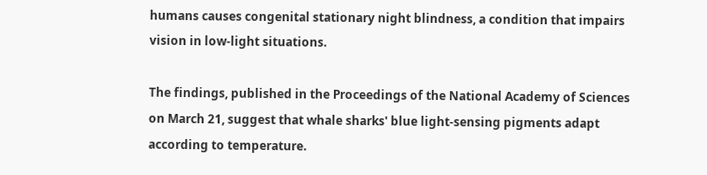humans causes congenital stationary night blindness, a condition that impairs vision in low-light situations.

The findings, published in the Proceedings of the National Academy of Sciences on March 21, suggest that whale sharks' blue light-sensing pigments adapt according to temperature.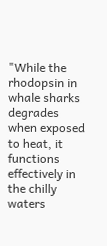"While the rhodopsin in whale sharks degrades when exposed to heat, it functions effectively in the chilly waters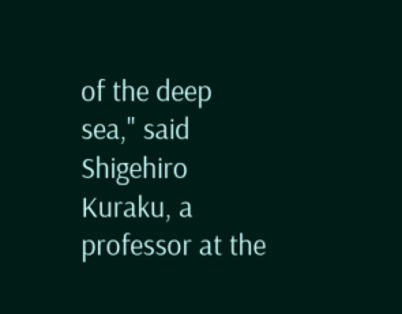of the deep sea," said Shigehiro Kuraku, a professor at the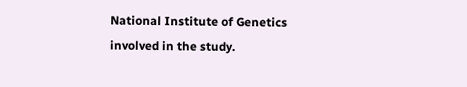National Institute of Genetics involved in the study.